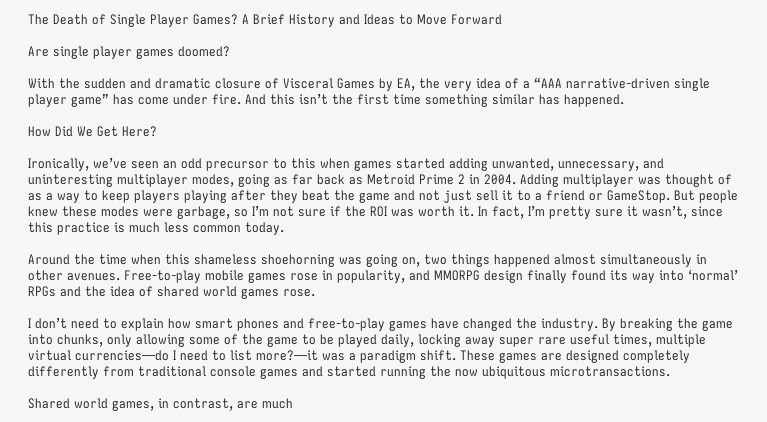The Death of Single Player Games? A Brief History and Ideas to Move Forward

Are single player games doomed?

With the sudden and dramatic closure of Visceral Games by EA, the very idea of a “AAA narrative-driven single player game” has come under fire. And this isn’t the first time something similar has happened.

How Did We Get Here?

Ironically, we’ve seen an odd precursor to this when games started adding unwanted, unnecessary, and uninteresting multiplayer modes, going as far back as Metroid Prime 2 in 2004. Adding multiplayer was thought of as a way to keep players playing after they beat the game and not just sell it to a friend or GameStop. But people knew these modes were garbage, so I’m not sure if the ROI was worth it. In fact, I’m pretty sure it wasn’t, since this practice is much less common today.

Around the time when this shameless shoehorning was going on, two things happened almost simultaneously in other avenues. Free-to-play mobile games rose in popularity, and MMORPG design finally found its way into ‘normal’ RPGs and the idea of shared world games rose.

I don’t need to explain how smart phones and free-to-play games have changed the industry. By breaking the game into chunks, only allowing some of the game to be played daily, locking away super rare useful times, multiple virtual currencies—do I need to list more?—it was a paradigm shift. These games are designed completely differently from traditional console games and started running the now ubiquitous microtransactions.

Shared world games, in contrast, are much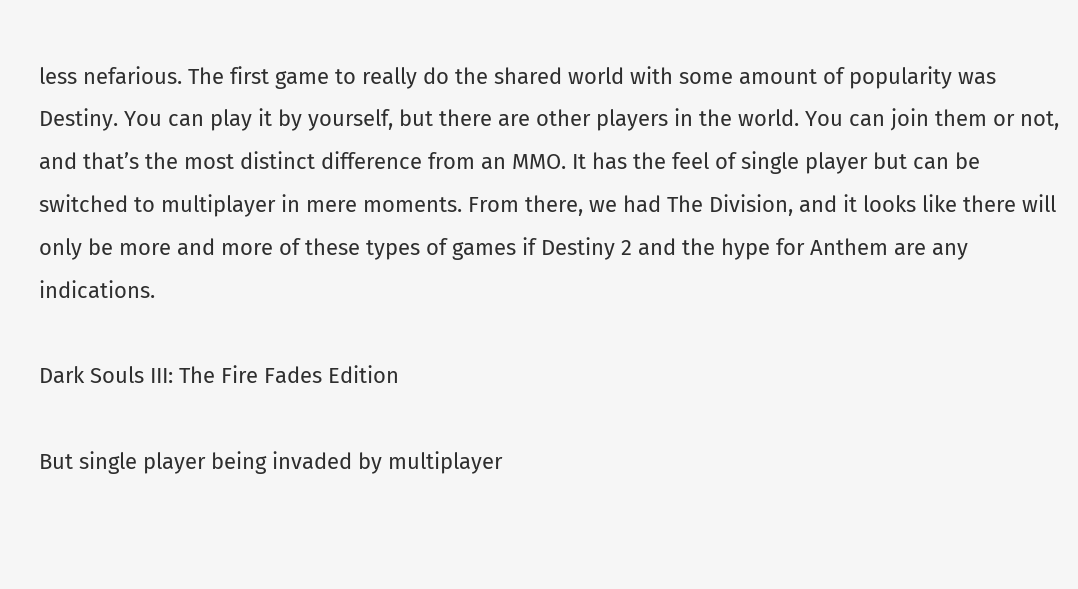less nefarious. The first game to really do the shared world with some amount of popularity was Destiny. You can play it by yourself, but there are other players in the world. You can join them or not, and that’s the most distinct difference from an MMO. It has the feel of single player but can be switched to multiplayer in mere moments. From there, we had The Division, and it looks like there will only be more and more of these types of games if Destiny 2 and the hype for Anthem are any indications.

Dark Souls III: The Fire Fades Edition

But single player being invaded by multiplayer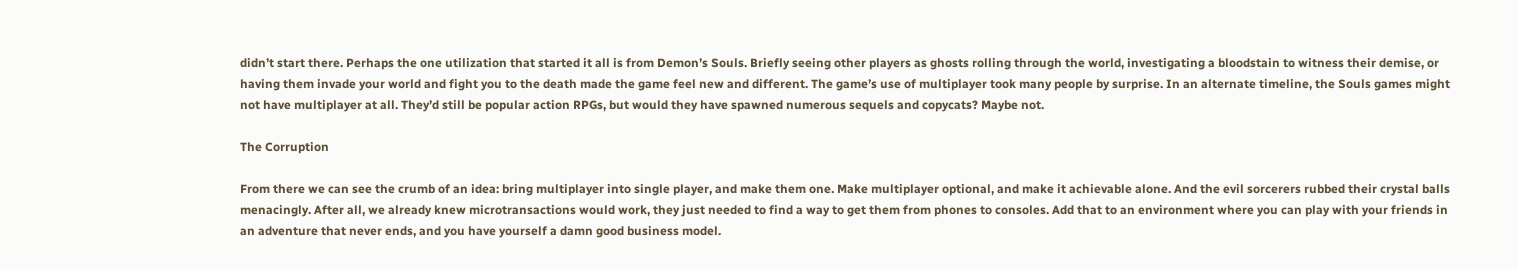didn’t start there. Perhaps the one utilization that started it all is from Demon’s Souls. Briefly seeing other players as ghosts rolling through the world, investigating a bloodstain to witness their demise, or having them invade your world and fight you to the death made the game feel new and different. The game’s use of multiplayer took many people by surprise. In an alternate timeline, the Souls games might not have multiplayer at all. They’d still be popular action RPGs, but would they have spawned numerous sequels and copycats? Maybe not.

The Corruption

From there we can see the crumb of an idea: bring multiplayer into single player, and make them one. Make multiplayer optional, and make it achievable alone. And the evil sorcerers rubbed their crystal balls menacingly. After all, we already knew microtransactions would work, they just needed to find a way to get them from phones to consoles. Add that to an environment where you can play with your friends in an adventure that never ends, and you have yourself a damn good business model.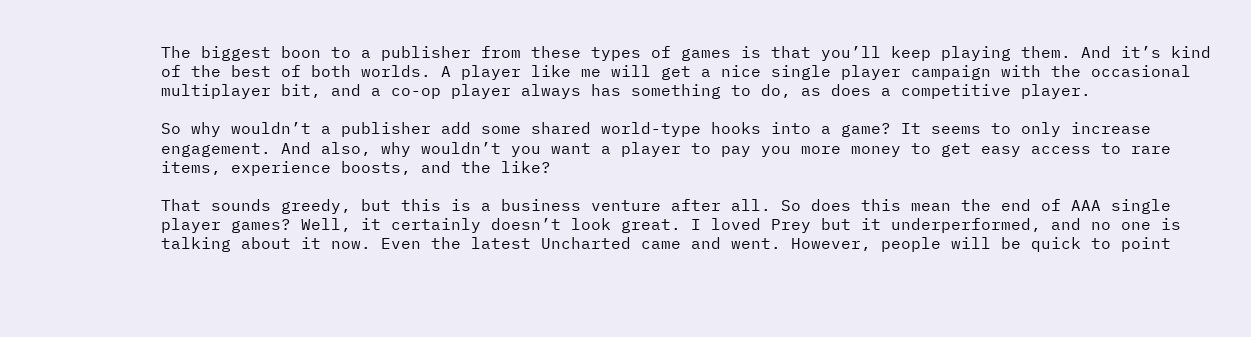The biggest boon to a publisher from these types of games is that you’ll keep playing them. And it’s kind of the best of both worlds. A player like me will get a nice single player campaign with the occasional multiplayer bit, and a co-op player always has something to do, as does a competitive player.

So why wouldn’t a publisher add some shared world-type hooks into a game? It seems to only increase engagement. And also, why wouldn’t you want a player to pay you more money to get easy access to rare items, experience boosts, and the like?

That sounds greedy, but this is a business venture after all. So does this mean the end of AAA single player games? Well, it certainly doesn’t look great. I loved Prey but it underperformed, and no one is talking about it now. Even the latest Uncharted came and went. However, people will be quick to point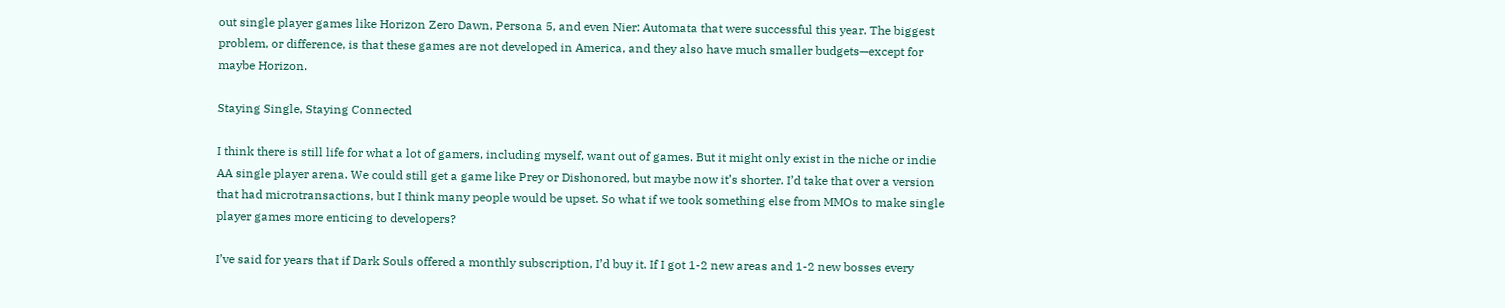out single player games like Horizon Zero Dawn, Persona 5, and even Nier: Automata that were successful this year. The biggest problem, or difference, is that these games are not developed in America, and they also have much smaller budgets—except for maybe Horizon.

Staying Single, Staying Connected

I think there is still life for what a lot of gamers, including myself, want out of games. But it might only exist in the niche or indie AA single player arena. We could still get a game like Prey or Dishonored, but maybe now it’s shorter. I’d take that over a version that had microtransactions, but I think many people would be upset. So what if we took something else from MMOs to make single player games more enticing to developers?

I’ve said for years that if Dark Souls offered a monthly subscription, I’d buy it. If I got 1-2 new areas and 1-2 new bosses every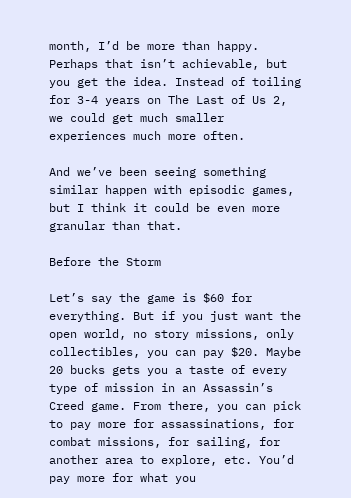month, I’d be more than happy. Perhaps that isn’t achievable, but you get the idea. Instead of toiling for 3-4 years on The Last of Us 2, we could get much smaller experiences much more often.

And we’ve been seeing something similar happen with episodic games, but I think it could be even more granular than that.

Before the Storm

Let’s say the game is $60 for everything. But if you just want the open world, no story missions, only collectibles, you can pay $20. Maybe 20 bucks gets you a taste of every type of mission in an Assassin’s Creed game. From there, you can pick to pay more for assassinations, for combat missions, for sailing, for another area to explore, etc. You’d pay more for what you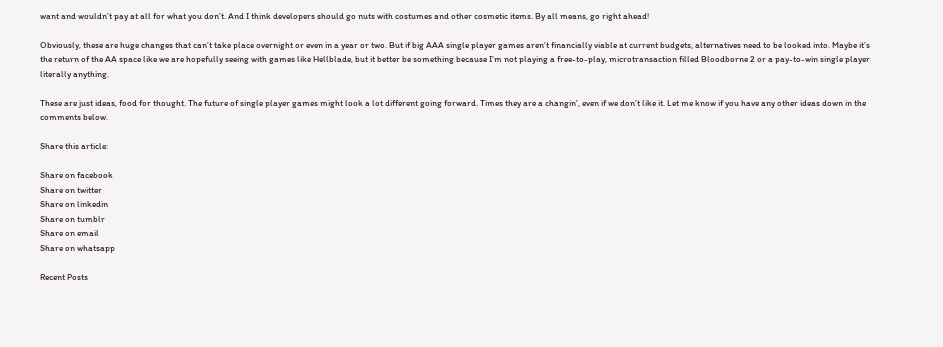want and wouldn’t pay at all for what you don’t. And I think developers should go nuts with costumes and other cosmetic items. By all means, go right ahead!

Obviously, these are huge changes that can’t take place overnight or even in a year or two. But if big AAA single player games aren’t financially viable at current budgets, alternatives need to be looked into. Maybe it’s the return of the AA space like we are hopefully seeing with games like Hellblade, but it better be something because I’m not playing a free-to-play, microtransaction filled Bloodborne 2 or a pay-to-win single player literally anything.

These are just ideas, food for thought. The future of single player games might look a lot different going forward. Times they are a changin’, even if we don’t like it. Let me know if you have any other ideas down in the comments below.

Share this article:

Share on facebook
Share on twitter
Share on linkedin
Share on tumblr
Share on email
Share on whatsapp

Recent Posts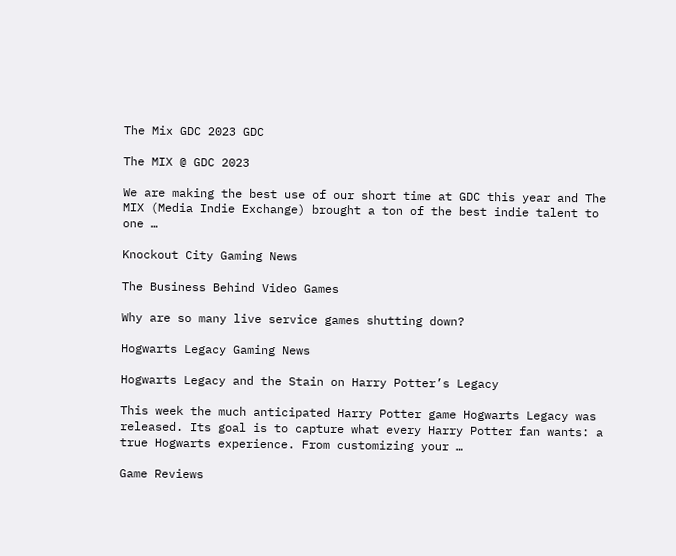The Mix GDC 2023 GDC

The MIX @ GDC 2023

We are making the best use of our short time at GDC this year and The MIX (Media Indie Exchange) brought a ton of the best indie talent to one …

Knockout City Gaming News

The Business Behind Video Games

Why are so many live service games shutting down?

Hogwarts Legacy Gaming News

Hogwarts Legacy and the Stain on Harry Potter’s Legacy

This week the much anticipated Harry Potter game Hogwarts Legacy was released. Its goal is to capture what every Harry Potter fan wants: a true Hogwarts experience. From customizing your …

Game Reviews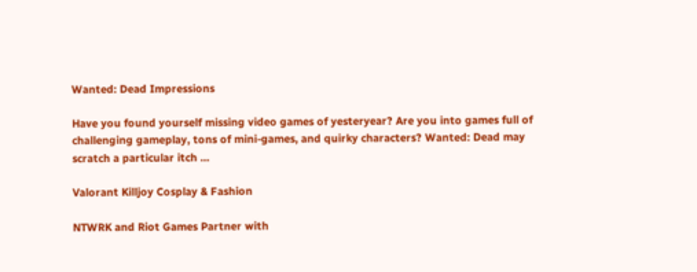Wanted: Dead Impressions

Have you found yourself missing video games of yesteryear? Are you into games full of challenging gameplay, tons of mini-games, and quirky characters? Wanted: Dead may scratch a particular itch …

Valorant Killjoy Cosplay & Fashion

NTWRK and Riot Games Partner with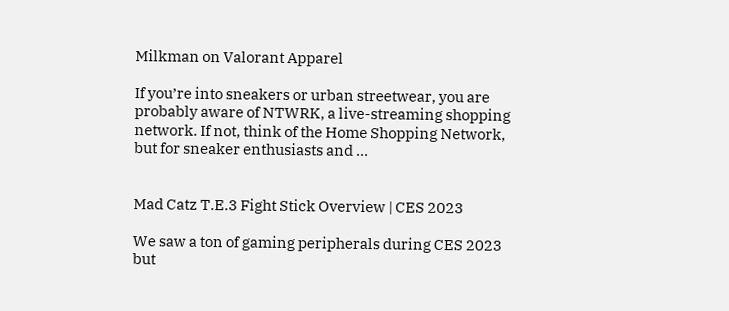Milkman on Valorant Apparel

If you’re into sneakers or urban streetwear, you are probably aware of NTWRK, a live-streaming shopping network. If not, think of the Home Shopping Network, but for sneaker enthusiasts and …


Mad Catz T.E.3 Fight Stick Overview | CES 2023

We saw a ton of gaming peripherals during CES 2023 but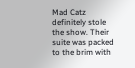Mad Catz definitely stole the show. Their suite was packed to the brim with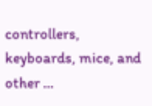controllers, keyboards, mice, and other …